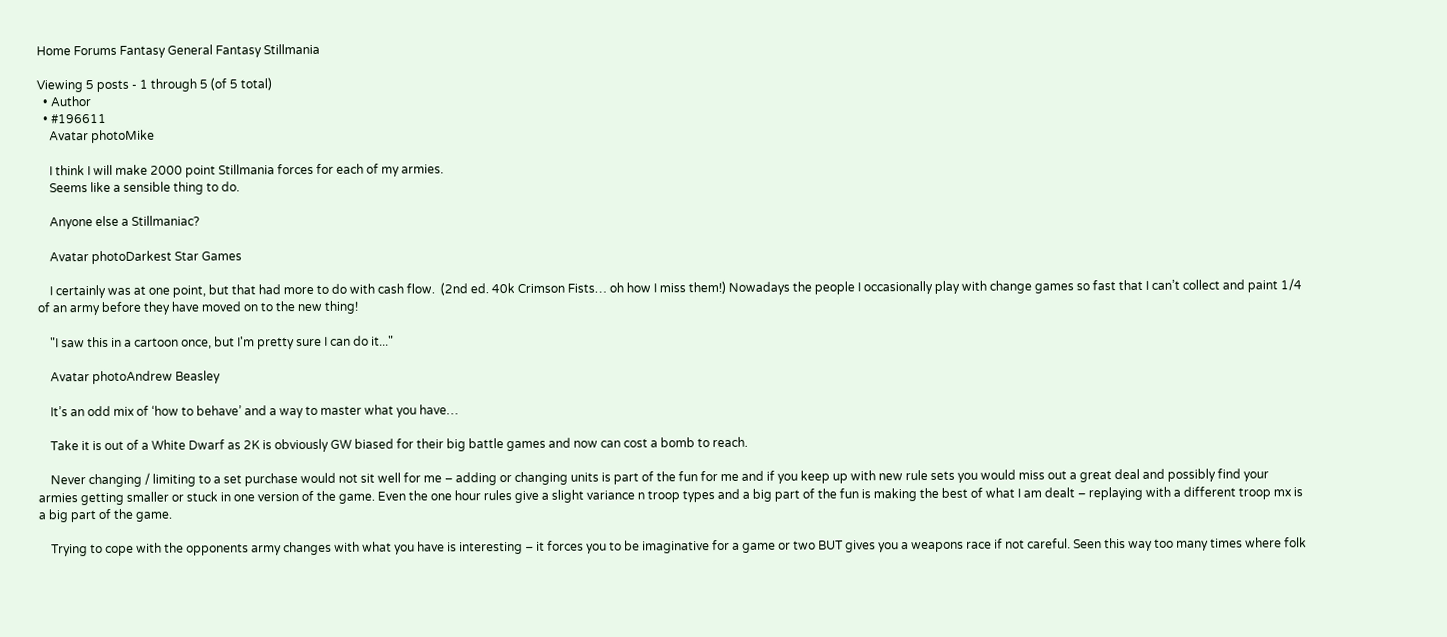Home Forums Fantasy General Fantasy Stillmania

Viewing 5 posts - 1 through 5 (of 5 total)
  • Author
  • #196611
    Avatar photoMike

    I think I will make 2000 point Stillmania forces for each of my armies.
    Seems like a sensible thing to do.

    Anyone else a Stillmaniac?

    Avatar photoDarkest Star Games

    I certainly was at one point, but that had more to do with cash flow.  (2nd ed. 40k Crimson Fists… oh how I miss them!) Nowadays the people I occasionally play with change games so fast that I can’t collect and paint 1/4 of an army before they have moved on to the new thing!

    "I saw this in a cartoon once, but I'm pretty sure I can do it..."

    Avatar photoAndrew Beasley

    It’s an odd mix of ‘how to behave’ and a way to master what you have…

    Take it is out of a White Dwarf as 2K is obviously GW biased for their big battle games and now can cost a bomb to reach.

    Never changing / limiting to a set purchase would not sit well for me – adding or changing units is part of the fun for me and if you keep up with new rule sets you would miss out a great deal and possibly find your armies getting smaller or stuck in one version of the game. Even the one hour rules give a slight variance n troop types and a big part of the fun is making the best of what I am dealt – replaying with a different troop mx is a big part of the game.

    Trying to cope with the opponents army changes with what you have is interesting – it forces you to be imaginative for a game or two BUT gives you a weapons race if not careful. Seen this way too many times where folk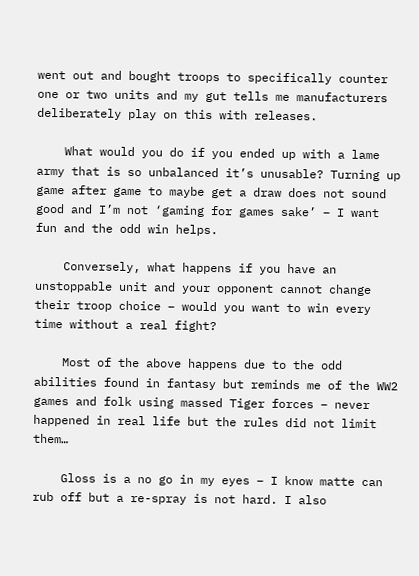went out and bought troops to specifically counter one or two units and my gut tells me manufacturers deliberately play on this with releases.

    What would you do if you ended up with a lame army that is so unbalanced it’s unusable? Turning up game after game to maybe get a draw does not sound good and I’m not ‘gaming for games sake’ – I want fun and the odd win helps.

    Conversely, what happens if you have an unstoppable unit and your opponent cannot change their troop choice – would you want to win every time without a real fight?

    Most of the above happens due to the odd abilities found in fantasy but reminds me of the WW2 games and folk using massed Tiger forces – never happened in real life but the rules did not limit them…

    Gloss is a no go in my eyes – I know matte can rub off but a re-spray is not hard. I also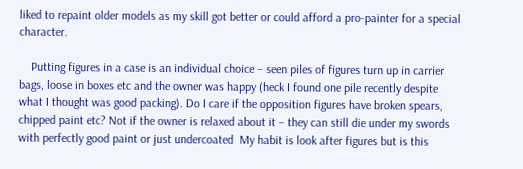liked to repaint older models as my skill got better or could afford a pro-painter for a special character.

    Putting figures in a case is an individual choice – seen piles of figures turn up in carrier bags, loose in boxes etc and the owner was happy (heck I found one pile recently despite what I thought was good packing). Do I care if the opposition figures have broken spears, chipped paint etc? Not if the owner is relaxed about it – they can still die under my swords with perfectly good paint or just undercoated  My habit is look after figures but is this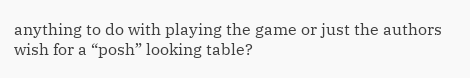anything to do with playing the game or just the authors wish for a “posh” looking table?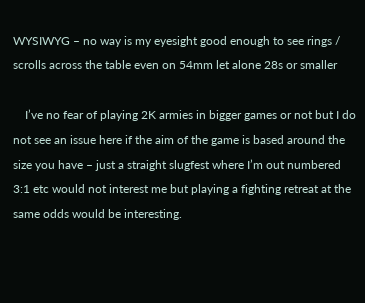WYSIWYG – no way is my eyesight good enough to see rings / scrolls across the table even on 54mm let alone 28s or smaller

    I’ve no fear of playing 2K armies in bigger games or not but I do not see an issue here if the aim of the game is based around the size you have – just a straight slugfest where I’m out numbered 3:1 etc would not interest me but playing a fighting retreat at the same odds would be interesting.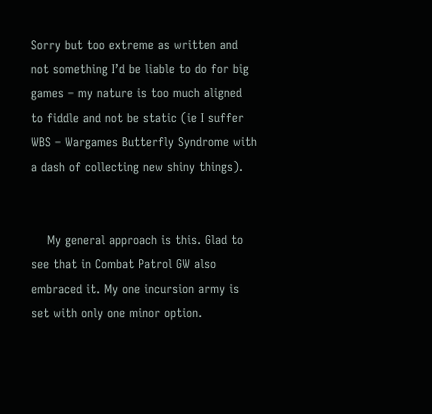Sorry but too extreme as written and not something I’d be liable to do for big games – my nature is too much aligned to fiddle and not be static (ie I suffer WBS – Wargames Butterfly Syndrome with a dash of collecting new shiny things).


    My general approach is this. Glad to see that in Combat Patrol GW also embraced it. My one incursion army is set with only one minor option.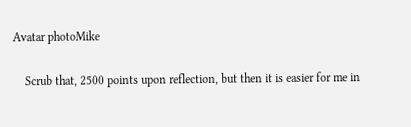Avatar photoMike

    Scrub that, 2500 points upon reflection, but then it is easier for me in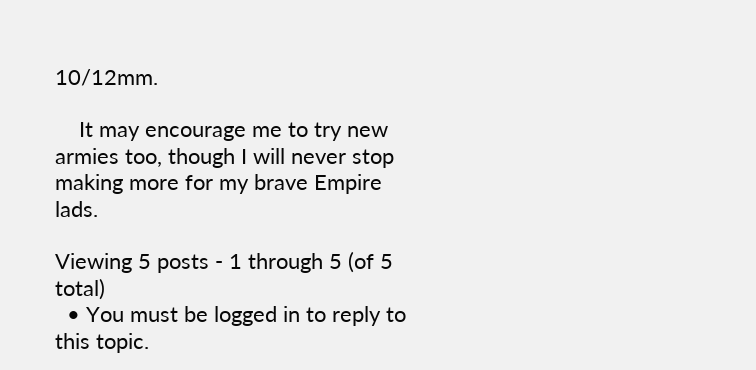10/12mm.

    It may encourage me to try new armies too, though I will never stop making more for my brave Empire lads.

Viewing 5 posts - 1 through 5 (of 5 total)
  • You must be logged in to reply to this topic.